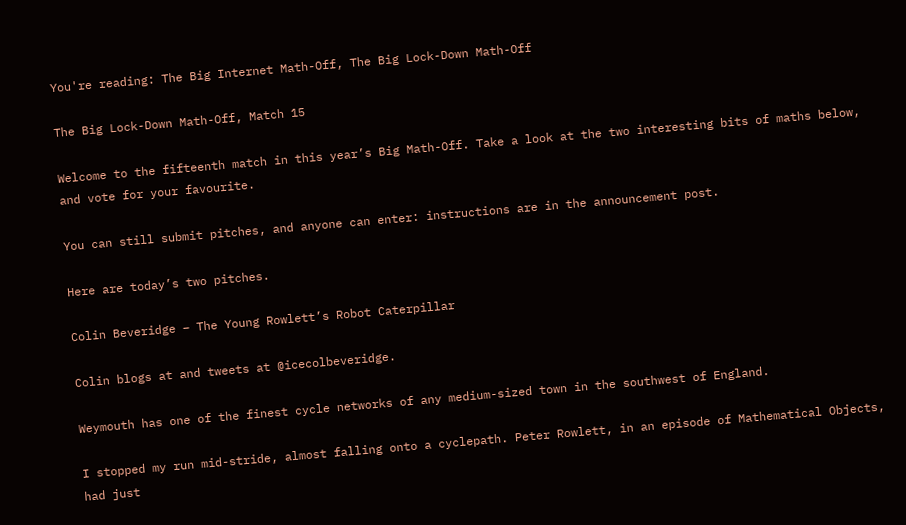You're reading: The Big Internet Math-Off, The Big Lock-Down Math-Off

The Big Lock-Down Math-Off, Match 15

Welcome to the fifteenth match in this year’s Big Math-Off. Take a look at the two interesting bits of maths below, and vote for your favourite.

You can still submit pitches, and anyone can enter: instructions are in the announcement post.

Here are today’s two pitches.

Colin Beveridge – The Young Rowlett’s Robot Caterpillar

Colin blogs at and tweets at @icecolbeveridge.

Weymouth has one of the finest cycle networks of any medium-sized town in the southwest of England.

I stopped my run mid-stride, almost falling onto a cyclepath. Peter Rowlett, in an episode of Mathematical Objects, had just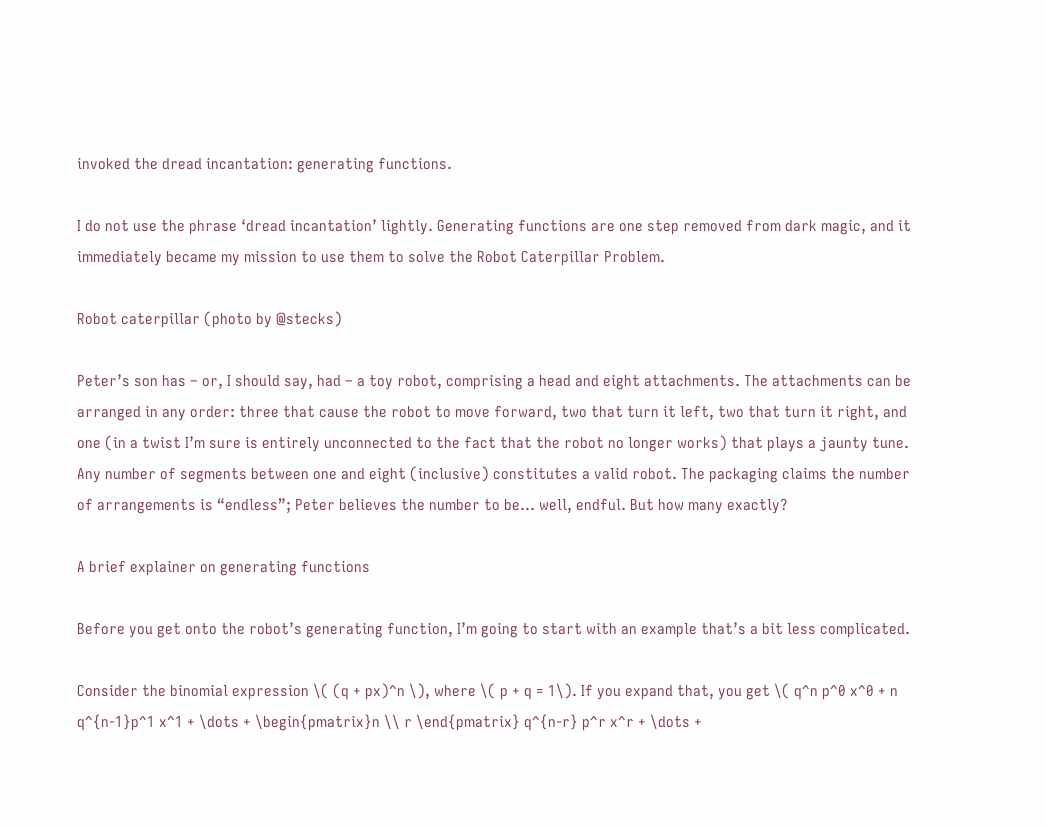invoked the dread incantation: generating functions.

I do not use the phrase ‘dread incantation’ lightly. Generating functions are one step removed from dark magic, and it immediately became my mission to use them to solve the Robot Caterpillar Problem.

Robot caterpillar (photo by @stecks)

Peter’s son has – or, I should say, had – a toy robot, comprising a head and eight attachments. The attachments can be arranged in any order: three that cause the robot to move forward, two that turn it left, two that turn it right, and one (in a twist I’m sure is entirely unconnected to the fact that the robot no longer works) that plays a jaunty tune. Any number of segments between one and eight (inclusive) constitutes a valid robot. The packaging claims the number of arrangements is “endless”; Peter believes the number to be… well, endful. But how many exactly?

A brief explainer on generating functions

Before you get onto the robot’s generating function, I’m going to start with an example that’s a bit less complicated.

Consider the binomial expression \( (q + px)^n \), where \( p + q = 1\). If you expand that, you get \( q^n p^0 x^0 + n q^{n-1}p^1 x^1 + \dots + \begin{pmatrix}n \\ r \end{pmatrix} q^{n-r} p^r x^r + \dots +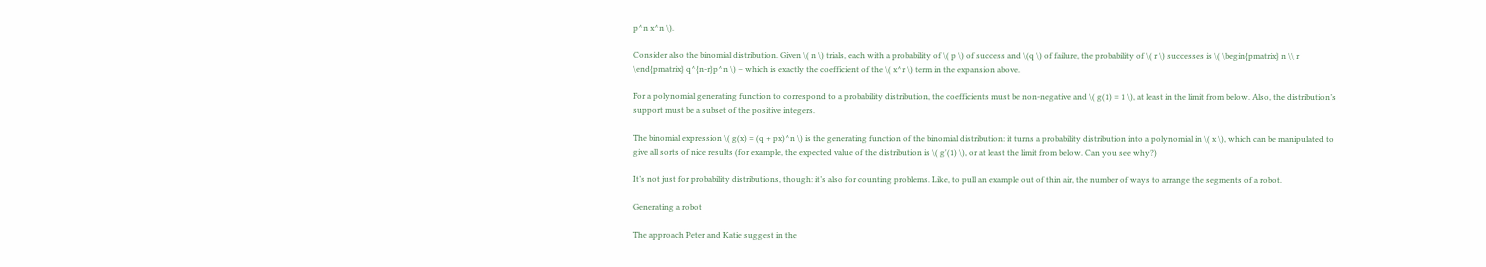p^n x^n \).

Consider also the binomial distribution. Given \( n \) trials, each with a probability of \( p \) of success and \(q \) of failure, the probability of \( r \) successes is \( \begin{pmatrix} n \\ r \end{pmatrix} q^{n-r}p^n \) – which is exactly the coefficient of the \( x^r \) term in the expansion above.

For a polynomial generating function to correspond to a probability distribution, the coefficients must be non-negative and \( g(1) = 1 \), at least in the limit from below. Also, the distribution’s support must be a subset of the positive integers.

The binomial expression \( g(x) = (q + px)^n \) is the generating function of the binomial distribution: it turns a probability distribution into a polynomial in \( x \), which can be manipulated to give all sorts of nice results (for example, the expected value of the distribution is \( g'(1) \), or at least the limit from below. Can you see why?)

It’s not just for probability distributions, though: it’s also for counting problems. Like, to pull an example out of thin air, the number of ways to arrange the segments of a robot.

Generating a robot

The approach Peter and Katie suggest in the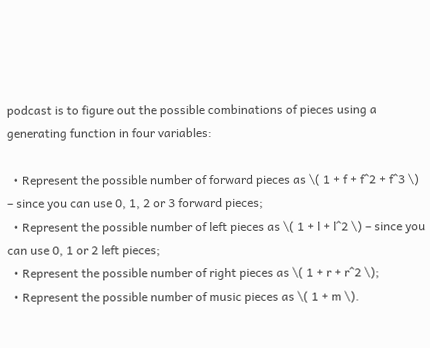podcast is to figure out the possible combinations of pieces using a generating function in four variables:

  • Represent the possible number of forward pieces as \( 1 + f + f^2 + f^3 \) – since you can use 0, 1, 2 or 3 forward pieces;
  • Represent the possible number of left pieces as \( 1 + l + l^2 \) – since you can use 0, 1 or 2 left pieces;
  • Represent the possible number of right pieces as \( 1 + r + r^2 \);
  • Represent the possible number of music pieces as \( 1 + m \).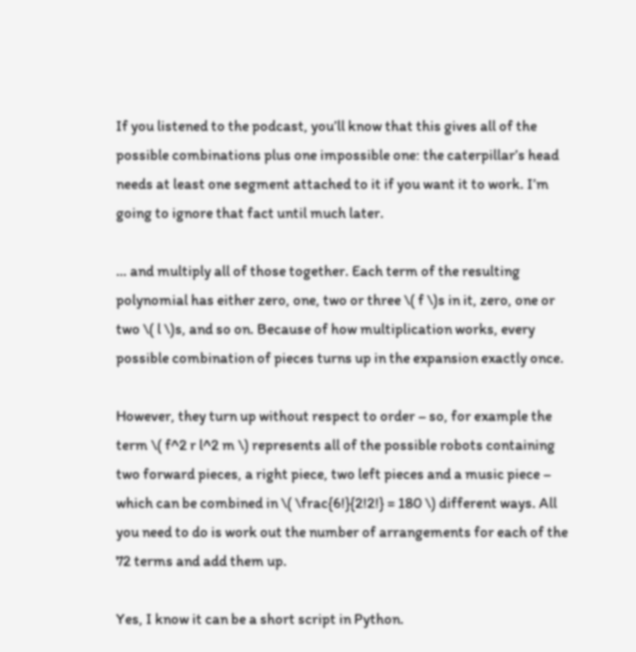If you listened to the podcast, you’ll know that this gives all of the possible combinations plus one impossible one: the caterpillar’s head needs at least one segment attached to it if you want it to work. I’m going to ignore that fact until much later.

… and multiply all of those together. Each term of the resulting polynomial has either zero, one, two or three \( f \)s in it, zero, one or two \( l \)s, and so on. Because of how multiplication works, every possible combination of pieces turns up in the expansion exactly once.

However, they turn up without respect to order – so, for example the term \( f^2 r l^2 m \) represents all of the possible robots containing two forward pieces, a right piece, two left pieces and a music piece – which can be combined in \( \frac{6!}{2!2!} = 180 \) different ways. All you need to do is work out the number of arrangements for each of the 72 terms and add them up.

Yes, I know it can be a short script in Python.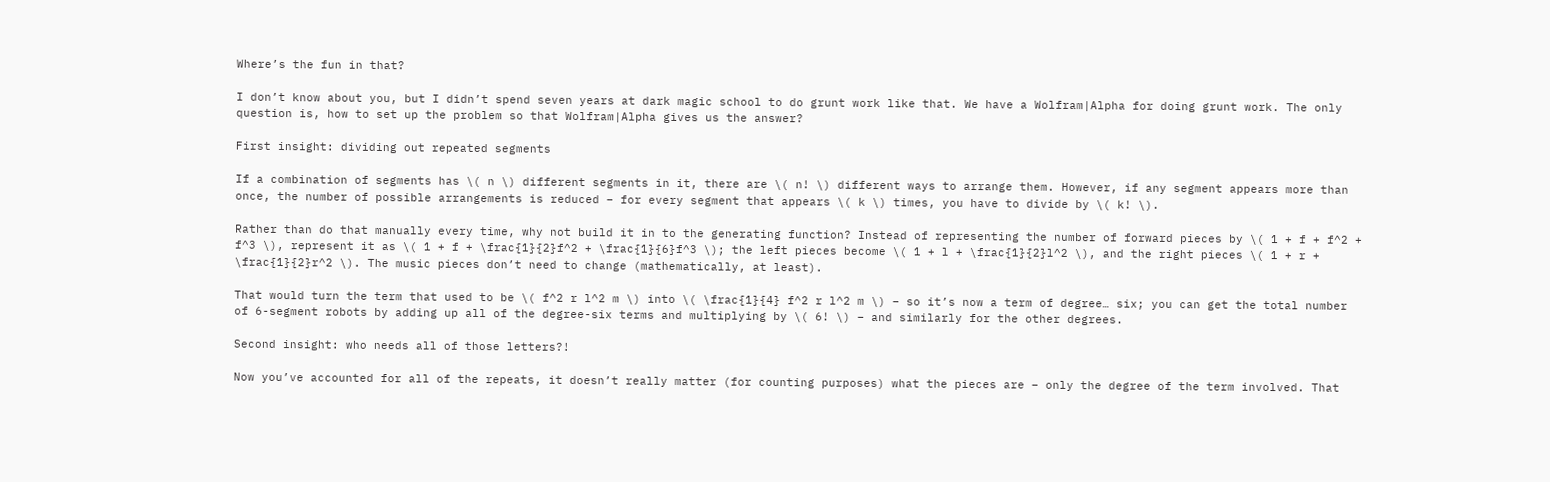Where’s the fun in that?

I don’t know about you, but I didn’t spend seven years at dark magic school to do grunt work like that. We have a Wolfram|Alpha for doing grunt work. The only question is, how to set up the problem so that Wolfram|Alpha gives us the answer?

First insight: dividing out repeated segments

If a combination of segments has \( n \) different segments in it, there are \( n! \) different ways to arrange them. However, if any segment appears more than once, the number of possible arrangements is reduced – for every segment that appears \( k \) times, you have to divide by \( k! \).

Rather than do that manually every time, why not build it in to the generating function? Instead of representing the number of forward pieces by \( 1 + f + f^2 + f^3 \), represent it as \( 1 + f + \frac{1}{2}f^2 + \frac{1}{6}f^3 \); the left pieces become \( 1 + l + \frac{1}{2}l^2 \), and the right pieces \( 1 + r + \frac{1}{2}r^2 \). The music pieces don’t need to change (mathematically, at least).

That would turn the term that used to be \( f^2 r l^2 m \) into \( \frac{1}{4} f^2 r l^2 m \) – so it’s now a term of degree… six; you can get the total number of 6-segment robots by adding up all of the degree-six terms and multiplying by \( 6! \) – and similarly for the other degrees.

Second insight: who needs all of those letters?!

Now you’ve accounted for all of the repeats, it doesn’t really matter (for counting purposes) what the pieces are – only the degree of the term involved. That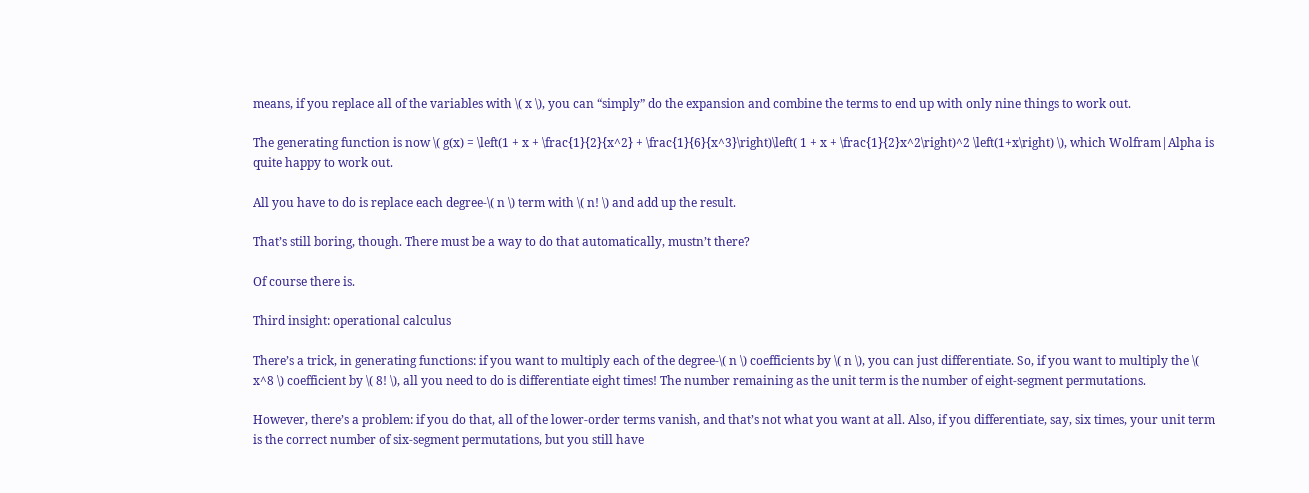means, if you replace all of the variables with \( x \), you can “simply” do the expansion and combine the terms to end up with only nine things to work out.

The generating function is now \( g(x) = \left(1 + x + \frac{1}{2}{x^2} + \frac{1}{6}{x^3}\right)\left( 1 + x + \frac{1}{2}x^2\right)^2 \left(1+x\right) \), which Wolfram|Alpha is quite happy to work out.

All you have to do is replace each degree-\( n \) term with \( n! \) and add up the result.

That’s still boring, though. There must be a way to do that automatically, mustn’t there?

Of course there is.

Third insight: operational calculus

There’s a trick, in generating functions: if you want to multiply each of the degree-\( n \) coefficients by \( n \), you can just differentiate. So, if you want to multiply the \( x^8 \) coefficient by \( 8! \), all you need to do is differentiate eight times! The number remaining as the unit term is the number of eight-segment permutations.

However, there’s a problem: if you do that, all of the lower-order terms vanish, and that’s not what you want at all. Also, if you differentiate, say, six times, your unit term is the correct number of six-segment permutations, but you still have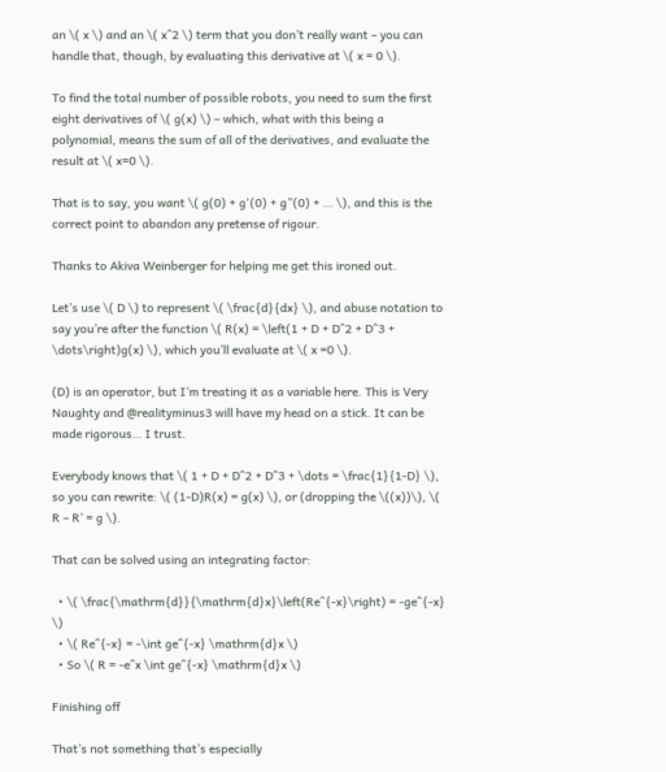an \( x \) and an \( x^2 \) term that you don’t really want – you can handle that, though, by evaluating this derivative at \( x = 0 \).

To find the total number of possible robots, you need to sum the first eight derivatives of \( g(x) \) – which, what with this being a polynomial, means the sum of all of the derivatives, and evaluate the result at \( x=0 \).

That is to say, you want \( g(0) + g'(0) + g”(0) + … \), and this is the correct point to abandon any pretense of rigour.

Thanks to Akiva Weinberger for helping me get this ironed out.

Let’s use \( D \) to represent \( \frac{d}{dx} \), and abuse notation to say you’re after the function \( R(x) = \left(1 + D + D^2 + D^3 + \dots\right)g(x) \), which you’ll evaluate at \( x =0 \).

(D) is an operator, but I’m treating it as a variable here. This is Very Naughty and @realityminus3 will have my head on a stick. It can be made rigorous… I trust.

Everybody knows that \( 1 + D + D^2 + D^3 + \dots = \frac{1}{1-D} \), so you can rewrite: \( (1-D)R(x) = g(x) \), or (dropping the \((x))\), \( R – R’ = g \).

That can be solved using an integrating factor:

  • \( \frac{\mathrm{d}}{\mathrm{d}x}\left(Re^{-x}\right) = -ge^{-x} \)
  • \( Re^{-x} = -\int ge^{-x} \mathrm{d}x \)
  • So \( R = -e^x \int ge^{-x} \mathrm{d}x \)

Finishing off

That’s not something that’s especially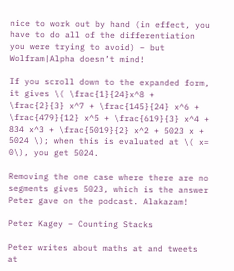nice to work out by hand (in effect, you have to do all of the differentiation you were trying to avoid) – but Wolfram|Alpha doesn’t mind!

If you scroll down to the expanded form, it gives \( \frac{1}{24}x^8 + \frac{2}{3} x^7 + \frac{145}{24} x^6 + \frac{479}{12} x^5 + \frac{619}{3} x^4 + 834 x^3 + \frac{5019}{2} x^2 + 5023 x + 5024 \); when this is evaluated at \( x= 0\), you get 5024.

Removing the one case where there are no segments gives 5023, which is the answer Peter gave on the podcast. Alakazam!

Peter Kagey – Counting Stacks

Peter writes about maths at and tweets at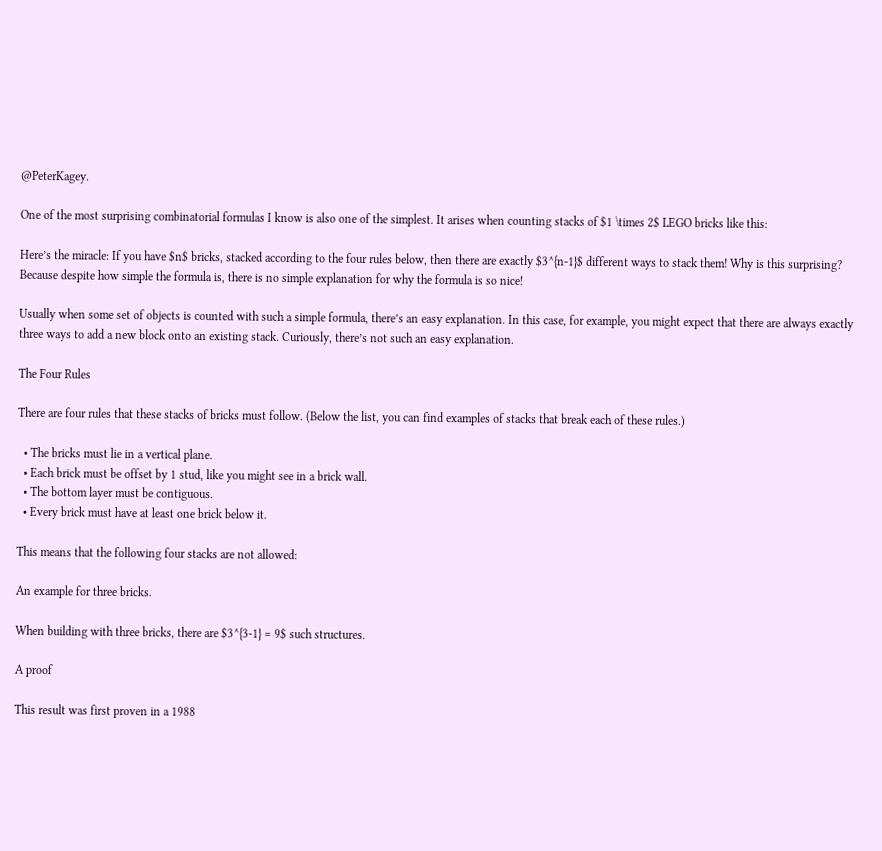@PeterKagey.

One of the most surprising combinatorial formulas I know is also one of the simplest. It arises when counting stacks of $1 \times 2$ LEGO bricks like this:

Here’s the miracle: If you have $n$ bricks, stacked according to the four rules below, then there are exactly $3^{n-1}$ different ways to stack them! Why is this surprising? Because despite how simple the formula is, there is no simple explanation for why the formula is so nice!

Usually when some set of objects is counted with such a simple formula, there’s an easy explanation. In this case, for example, you might expect that there are always exactly three ways to add a new block onto an existing stack. Curiously, there’s not such an easy explanation.

The Four Rules

There are four rules that these stacks of bricks must follow. (Below the list, you can find examples of stacks that break each of these rules.)

  • The bricks must lie in a vertical plane.
  • Each brick must be offset by 1 stud, like you might see in a brick wall.
  • The bottom layer must be contiguous.
  • Every brick must have at least one brick below it.

This means that the following four stacks are not allowed:

An example for three bricks.

When building with three bricks, there are $3^{3-1} = 9$ such structures.

A proof

This result was first proven in a 1988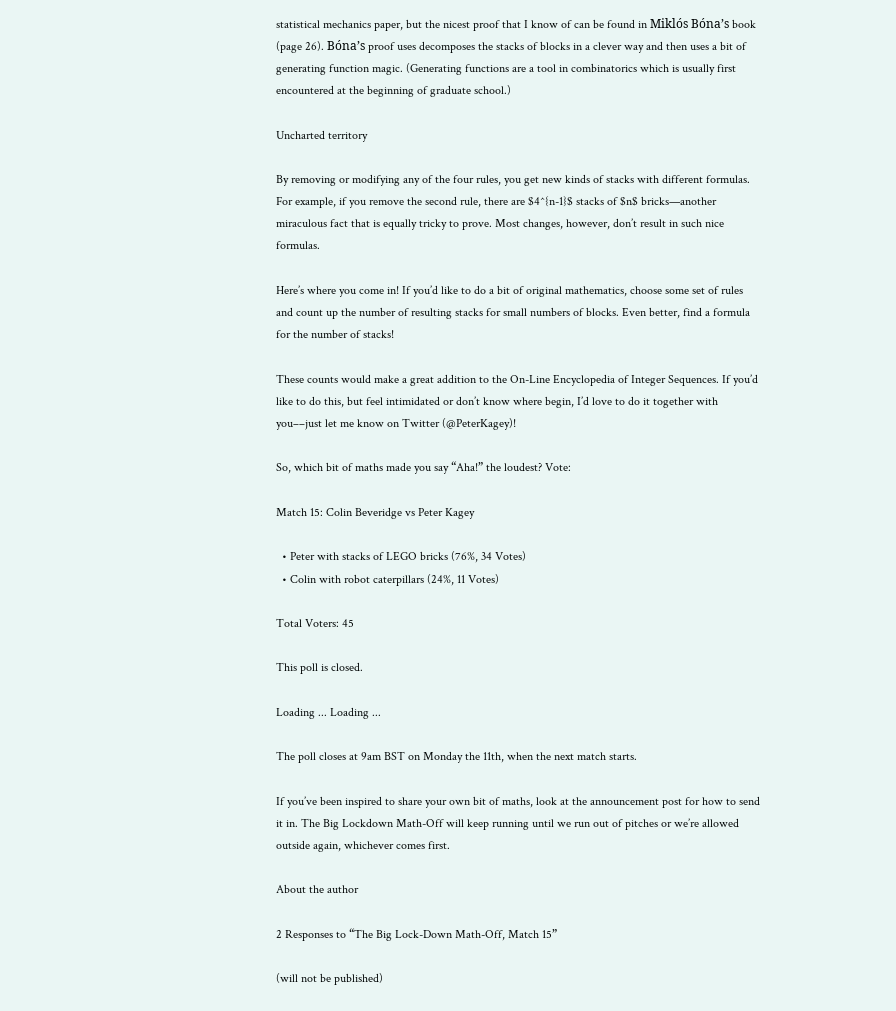statistical mechanics paper, but the nicest proof that I know of can be found in Miklós Bóna’s book (page 26). Bóna’s proof uses decomposes the stacks of blocks in a clever way and then uses a bit of generating function magic. (Generating functions are a tool in combinatorics which is usually first encountered at the beginning of graduate school.)

Uncharted territory

By removing or modifying any of the four rules, you get new kinds of stacks with different formulas. For example, if you remove the second rule, there are $4^{n-1}$ stacks of $n$ bricks—another miraculous fact that is equally tricky to prove. Most changes, however, don’t result in such nice formulas.

Here’s where you come in! If you’d like to do a bit of original mathematics, choose some set of rules and count up the number of resulting stacks for small numbers of blocks. Even better, find a formula for the number of stacks!

These counts would make a great addition to the On-Line Encyclopedia of Integer Sequences. If you’d like to do this, but feel intimidated or don’t know where begin, I’d love to do it together with you––just let me know on Twitter (@PeterKagey)!

So, which bit of maths made you say “Aha!” the loudest? Vote:

Match 15: Colin Beveridge vs Peter Kagey

  • Peter with stacks of LEGO bricks (76%, 34 Votes)
  • Colin with robot caterpillars (24%, 11 Votes)

Total Voters: 45

This poll is closed.

Loading ... Loading ...

The poll closes at 9am BST on Monday the 11th, when the next match starts.

If you’ve been inspired to share your own bit of maths, look at the announcement post for how to send it in. The Big Lockdown Math-Off will keep running until we run out of pitches or we’re allowed outside again, whichever comes first.

About the author

2 Responses to “The Big Lock-Down Math-Off, Match 15”

(will not be published)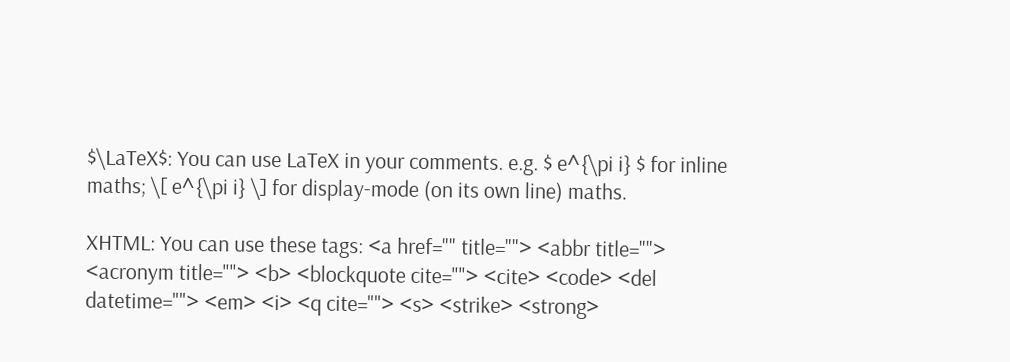$\LaTeX$: You can use LaTeX in your comments. e.g. $ e^{\pi i} $ for inline maths; \[ e^{\pi i} \] for display-mode (on its own line) maths.

XHTML: You can use these tags: <a href="" title=""> <abbr title=""> <acronym title=""> <b> <blockquote cite=""> <cite> <code> <del datetime=""> <em> <i> <q cite=""> <s> <strike> <strong>